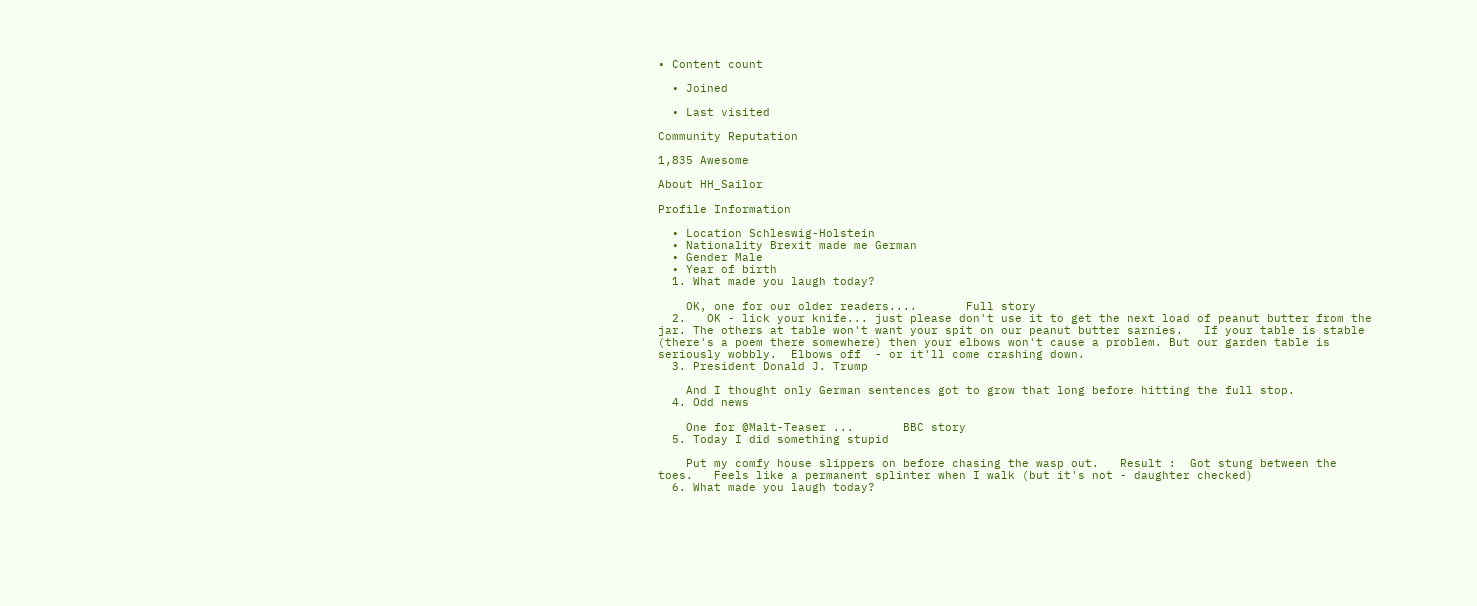• Content count

  • Joined

  • Last visited

Community Reputation

1,835 Awesome

About HH_Sailor

Profile Information

  • Location Schleswig-Holstein
  • Nationality Brexit made me German
  • Gender Male
  • Year of birth
  1. What made you laugh today?

    OK, one for our older readers....       Full story
  2.   OK - lick your knife... just please don't use it to get the next load of peanut butter from the jar. The others at table won't want your spit on our peanut butter sarnies.   If your table is stable (there's a poem there somewhere) then your elbows won't cause a problem. But our garden table is seriously wobbly.  Elbows off  - or it'll come crashing down.
  3. President Donald J. Trump

    And I thought only German sentences got to grow that long before hitting the full stop.
  4. Odd news

    One for @Malt-Teaser ...       BBC story
  5. Today I did something stupid

    Put my comfy house slippers on before chasing the wasp out.   Result :  Got stung between the toes.   Feels like a permanent splinter when I walk (but it's not - daughter checked)
  6. What made you laugh today?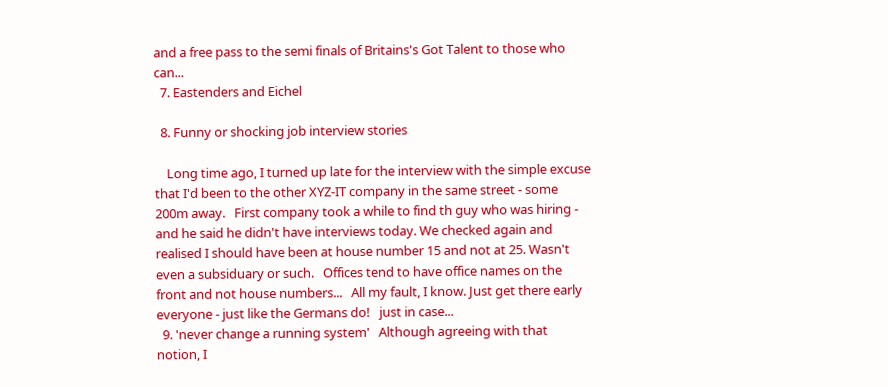and a free pass to the semi finals of Britains's Got Talent to those who can...
  7. Eastenders and Eichel

  8. Funny or shocking job interview stories

    Long time ago, I turned up late for the interview with the simple excuse that I'd been to the other XYZ-IT company in the same street - some 200m away.   First company took a while to find th guy who was hiring - and he said he didn't have interviews today. We checked again and realised I should have been at house number 15 and not at 25. Wasn't even a subsiduary or such.   Offices tend to have office names on the front and not house numbers...   All my fault, I know. Just get there early everyone - just like the Germans do!   just in case...
  9. 'never change a running system'   Although agreeing with that notion, I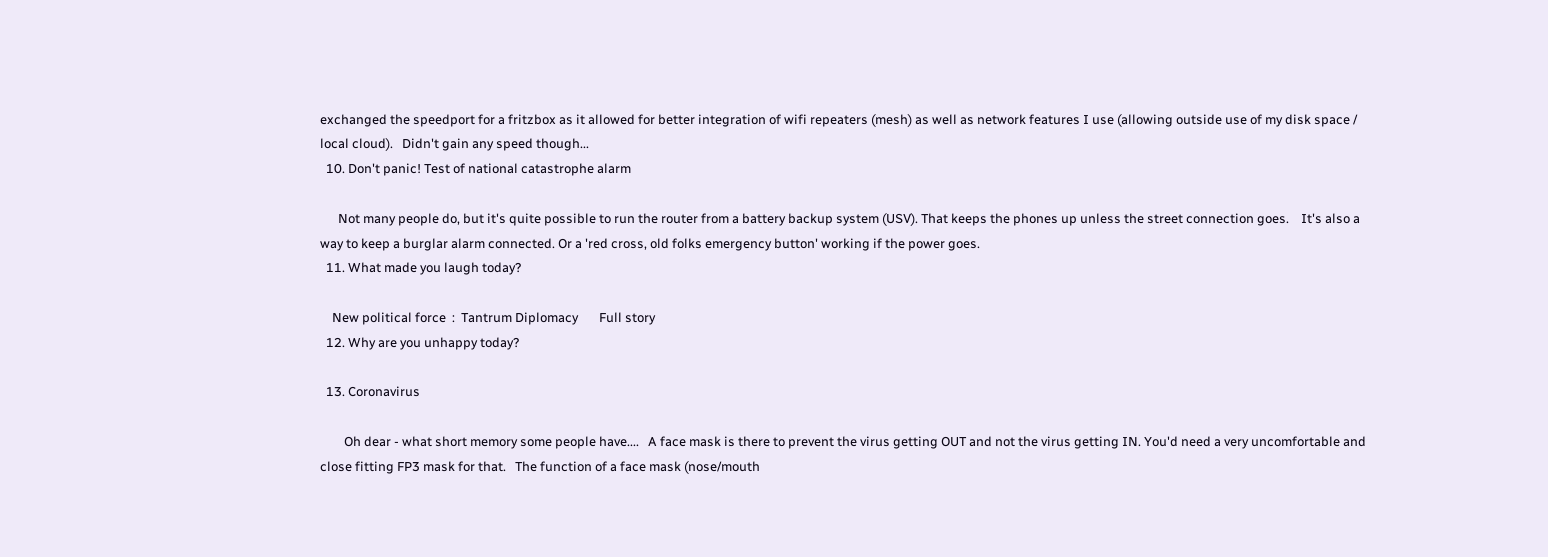exchanged the speedport for a fritzbox as it allowed for better integration of wifi repeaters (mesh) as well as network features I use (allowing outside use of my disk space / local cloud).   Didn't gain any speed though...
  10. Don't panic! Test of national catastrophe alarm

      Not many people do, but it's quite possible to run the router from a battery backup system (USV). That keeps the phones up unless the street connection goes.    It's also a way to keep a burglar alarm connected. Or a 'red cross, old folks emergency button' working if the power goes.
  11. What made you laugh today?

    New political force  :  Tantrum Diplomacy       Full story
  12. Why are you unhappy today?

  13. Coronavirus

        Oh dear - what short memory some people have....   A face mask is there to prevent the virus getting OUT and not the virus getting IN. You'd need a very uncomfortable and close fitting FP3 mask for that.   The function of a face mask (nose/mouth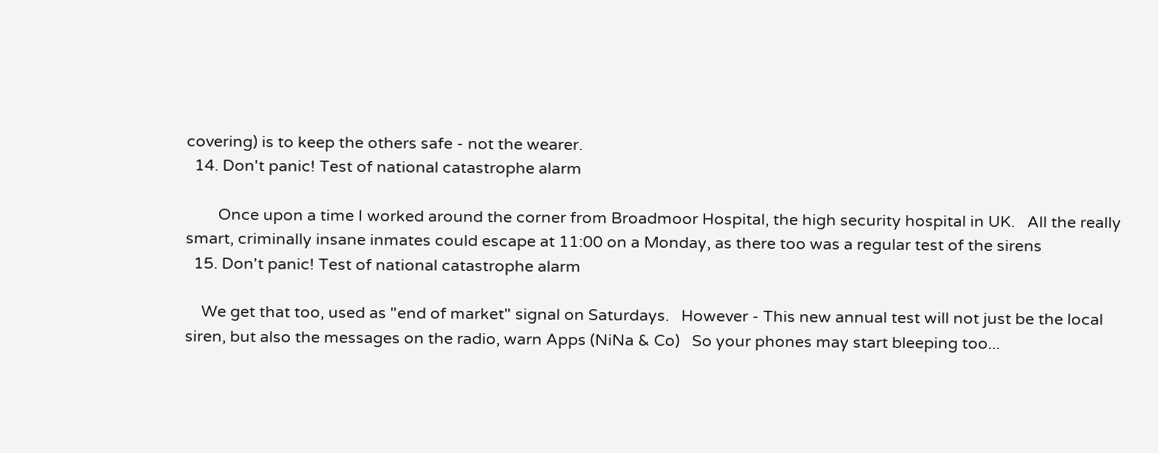covering) is to keep the others safe - not the wearer.
  14. Don't panic! Test of national catastrophe alarm

        Once upon a time I worked around the corner from Broadmoor Hospital, the high security hospital in UK.   All the really smart, criminally insane inmates could escape at 11:00 on a Monday, as there too was a regular test of the sirens
  15. Don't panic! Test of national catastrophe alarm

    We get that too, used as "end of market" signal on Saturdays.   However - This new annual test will not just be the local siren, but also the messages on the radio, warn Apps (NiNa & Co)   So your phones may start bleeping too...